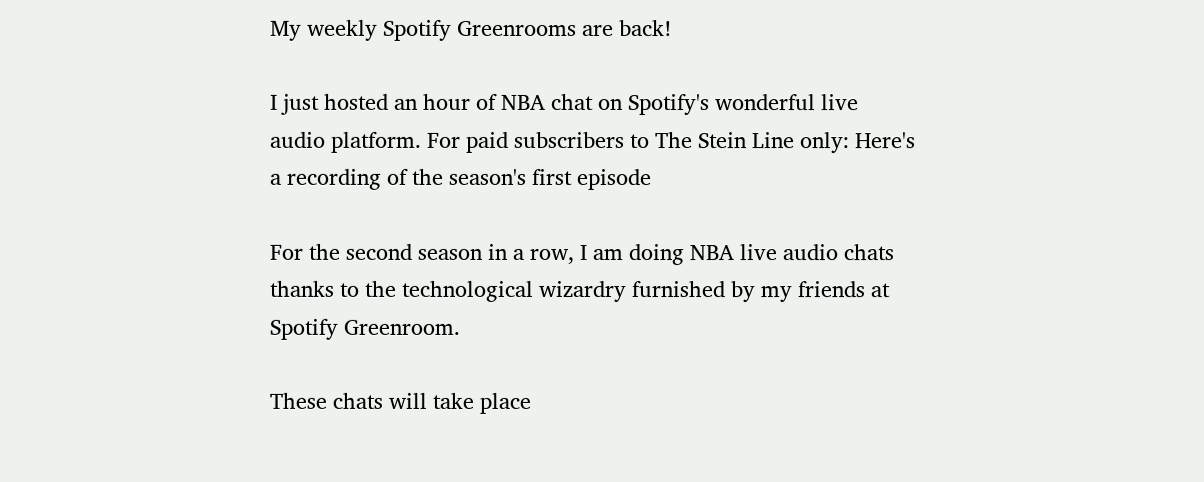My weekly Spotify Greenrooms are back!

I just hosted an hour of NBA chat on Spotify's wonderful live audio platform. For paid subscribers to The Stein Line only: Here's a recording of the season's first episode

For the second season in a row, I am doing NBA live audio chats thanks to the technological wizardry furnished by my friends at Spotify Greenroom.

These chats will take place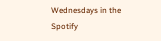Wednesdays in the Spotify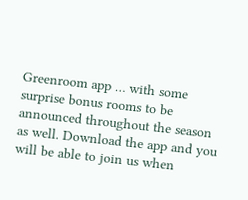Greenroom app … with some surprise bonus rooms to be announced throughout the season as well. Download the app and you will be able to join us when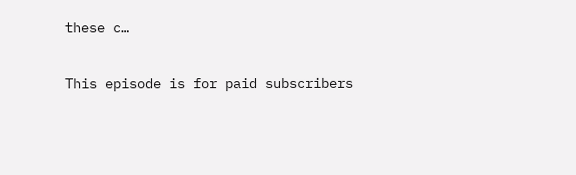these c…

This episode is for paid subscribers